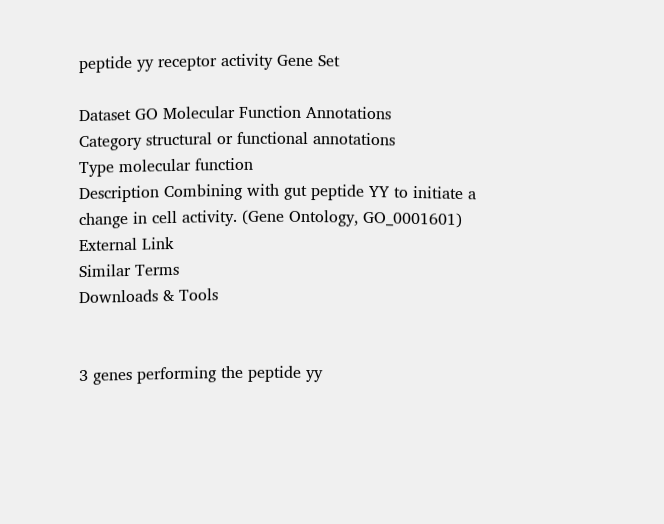peptide yy receptor activity Gene Set

Dataset GO Molecular Function Annotations
Category structural or functional annotations
Type molecular function
Description Combining with gut peptide YY to initiate a change in cell activity. (Gene Ontology, GO_0001601)
External Link
Similar Terms
Downloads & Tools


3 genes performing the peptide yy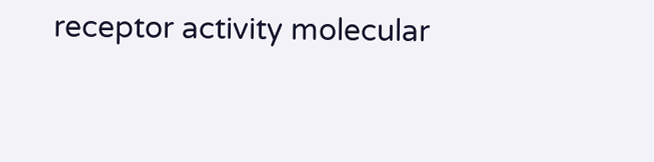receptor activity molecular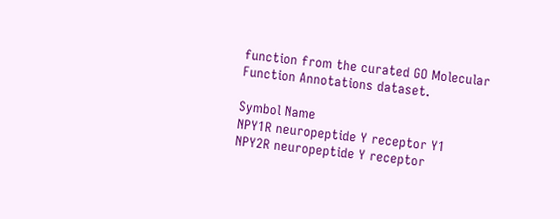function from the curated GO Molecular Function Annotations dataset.

Symbol Name
NPY1R neuropeptide Y receptor Y1
NPY2R neuropeptide Y receptor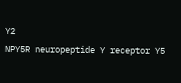Y2
NPY5R neuropeptide Y receptor Y5